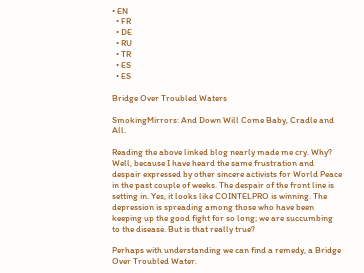• EN
  • FR
  • DE
  • RU
  • TR
  • ES
  • ES

Bridge Over Troubled Waters

SmokingMirrors: And Down Will Come Baby, Cradle and All.

Reading the above linked blog nearly made me cry. Why? Well, because I have heard the same frustration and despair expressed by other sincere activists for World Peace in the past couple of weeks. The despair of the front line is setting in. Yes, it looks like COINTELPRO is winning. The depression is spreading among those who have been keeping up the good fight for so long; we are succumbing to the disease. But is that really true?

Perhaps with understanding we can find a remedy, a Bridge Over Troubled Water.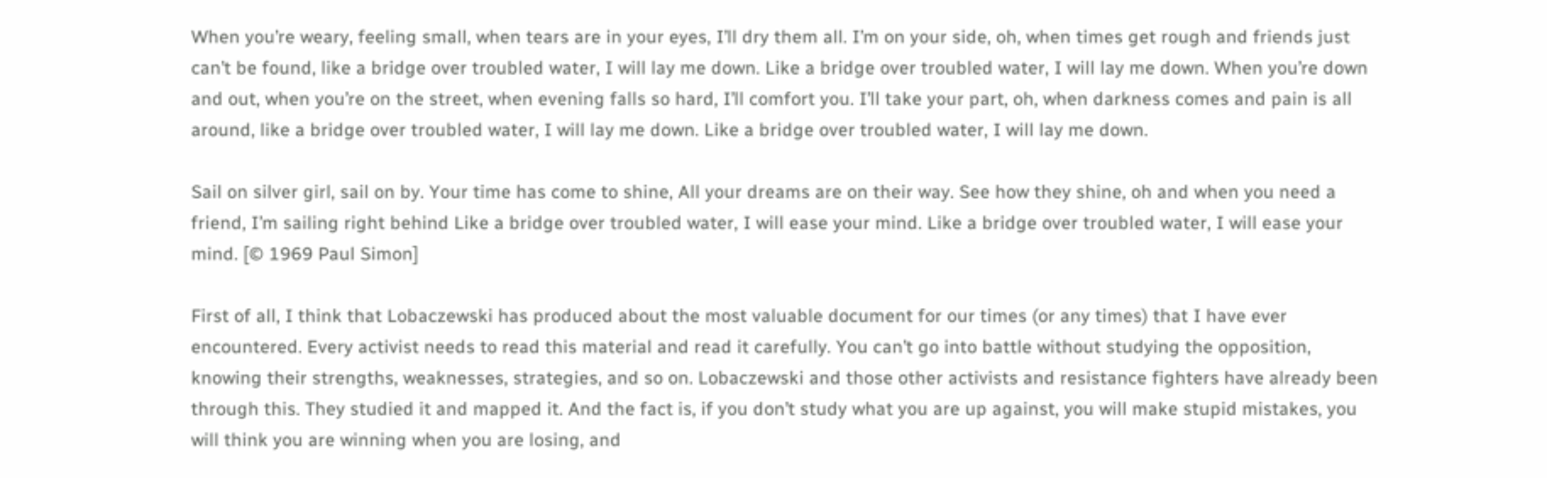When you’re weary, feeling small, when tears are in your eyes, I’ll dry them all. I’m on your side, oh, when times get rough and friends just can’t be found, like a bridge over troubled water, I will lay me down. Like a bridge over troubled water, I will lay me down. When you’re down and out, when you’re on the street, when evening falls so hard, I’ll comfort you. I’ll take your part, oh, when darkness comes and pain is all around, like a bridge over troubled water, I will lay me down. Like a bridge over troubled water, I will lay me down.

Sail on silver girl, sail on by. Your time has come to shine, All your dreams are on their way. See how they shine, oh and when you need a friend, I’m sailing right behind Like a bridge over troubled water, I will ease your mind. Like a bridge over troubled water, I will ease your mind. [© 1969 Paul Simon]

First of all, I think that Lobaczewski has produced about the most valuable document for our times (or any times) that I have ever encountered. Every activist needs to read this material and read it carefully. You can’t go into battle without studying the opposition, knowing their strengths, weaknesses, strategies, and so on. Lobaczewski and those other activists and resistance fighters have already been through this. They studied it and mapped it. And the fact is, if you don’t study what you are up against, you will make stupid mistakes, you will think you are winning when you are losing, and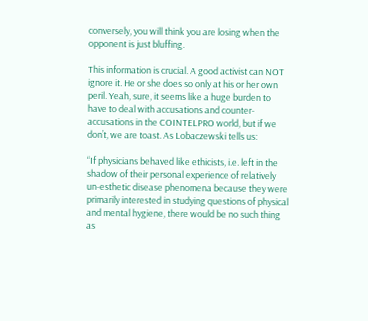conversely, you will think you are losing when the opponent is just bluffing.

This information is crucial. A good activist can NOT ignore it. He or she does so only at his or her own peril. Yeah, sure, it seems like a huge burden to have to deal with accusations and counter-accusations in the COINTELPRO world, but if we don’t, we are toast. As Lobaczewski tells us:

“If physicians behaved like ethicists, i.e. left in the shadow of their personal experience of relatively un-esthetic disease phenomena because they were primarily interested in studying questions of physical and mental hygiene, there would be no such thing as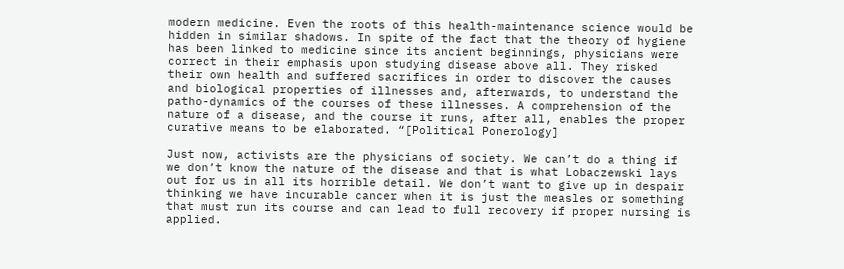modern medicine. Even the roots of this health-maintenance science would be hidden in similar shadows. In spite of the fact that the theory of hygiene has been linked to medicine since its ancient beginnings, physicians were correct in their emphasis upon studying disease above all. They risked their own health and suffered sacrifices in order to discover the causes and biological properties of illnesses and, afterwards, to understand the patho-dynamics of the courses of these illnesses. A comprehension of the nature of a disease, and the course it runs, after all, enables the proper curative means to be elaborated. “[Political Ponerology]

Just now, activists are the physicians of society. We can’t do a thing if we don’t know the nature of the disease and that is what Lobaczewski lays out for us in all its horrible detail. We don’t want to give up in despair thinking we have incurable cancer when it is just the measles or something that must run its course and can lead to full recovery if proper nursing is applied.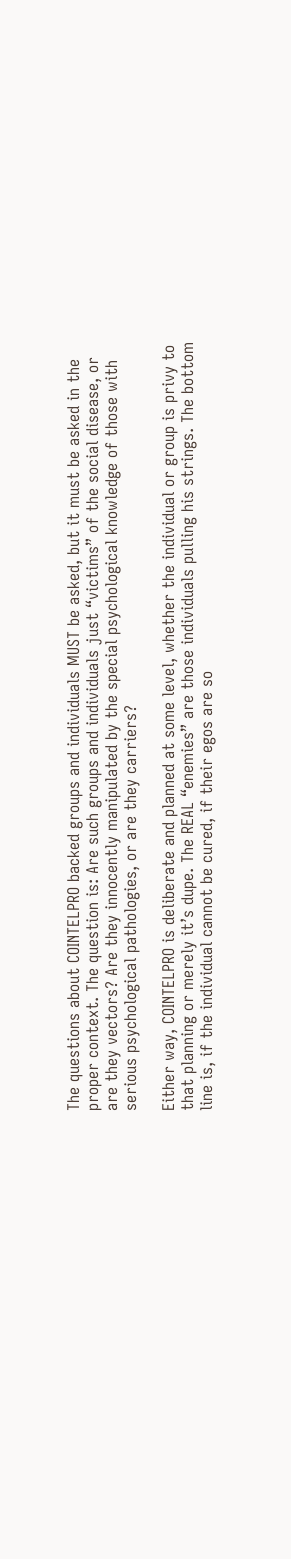The questions about COINTELPRO backed groups and individuals MUST be asked, but it must be asked in the proper context. The question is: Are such groups and individuals just “victims” of the social disease, or are they vectors? Are they innocently manipulated by the special psychological knowledge of those with serious psychological pathologies, or are they carriers?

Either way, COINTELPRO is deliberate and planned at some level, whether the individual or group is privy to that planning or merely it’s dupe. The REAL “enemies” are those individuals pulling his strings. The bottom line is, if the individual cannot be cured, if their egos are so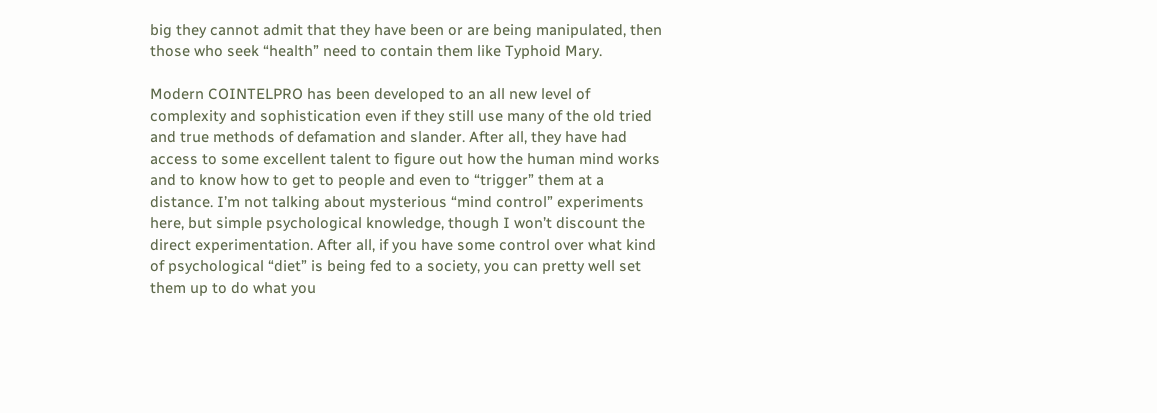big they cannot admit that they have been or are being manipulated, then those who seek “health” need to contain them like Typhoid Mary.

Modern COINTELPRO has been developed to an all new level of complexity and sophistication even if they still use many of the old tried and true methods of defamation and slander. After all, they have had access to some excellent talent to figure out how the human mind works and to know how to get to people and even to “trigger” them at a distance. I’m not talking about mysterious “mind control” experiments here, but simple psychological knowledge, though I won’t discount the direct experimentation. After all, if you have some control over what kind of psychological “diet” is being fed to a society, you can pretty well set them up to do what you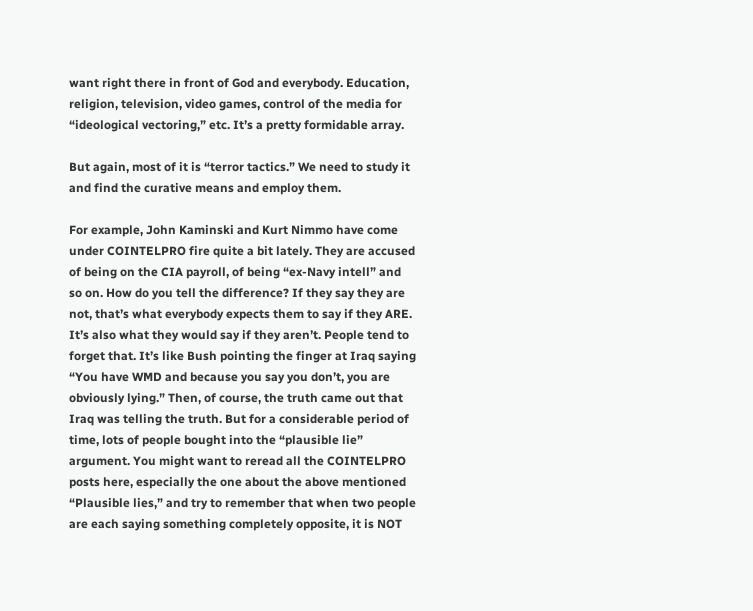want right there in front of God and everybody. Education, religion, television, video games, control of the media for “ideological vectoring,” etc. It’s a pretty formidable array.

But again, most of it is “terror tactics.” We need to study it and find the curative means and employ them.

For example, John Kaminski and Kurt Nimmo have come under COINTELPRO fire quite a bit lately. They are accused of being on the CIA payroll, of being “ex-Navy intell” and so on. How do you tell the difference? If they say they are not, that’s what everybody expects them to say if they ARE. It’s also what they would say if they aren’t. People tend to forget that. It’s like Bush pointing the finger at Iraq saying “You have WMD and because you say you don’t, you are obviously lying.” Then, of course, the truth came out that Iraq was telling the truth. But for a considerable period of time, lots of people bought into the “plausible lie” argument. You might want to reread all the COINTELPRO posts here, especially the one about the above mentioned “Plausible lies,” and try to remember that when two people are each saying something completely opposite, it is NOT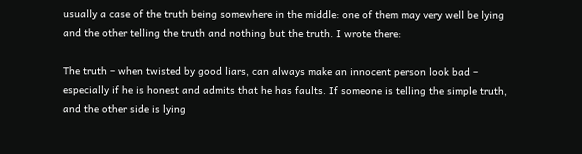usually a case of the truth being somewhere in the middle: one of them may very well be lying and the other telling the truth and nothing but the truth. I wrote there:

The truth – when twisted by good liars, can always make an innocent person look bad – especially if he is honest and admits that he has faults. If someone is telling the simple truth, and the other side is lying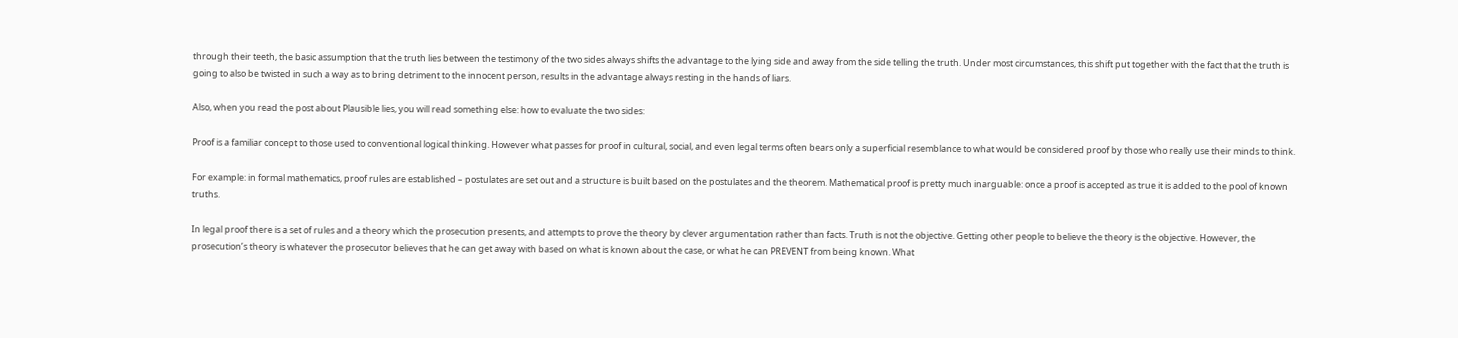through their teeth, the basic assumption that the truth lies between the testimony of the two sides always shifts the advantage to the lying side and away from the side telling the truth. Under most circumstances, this shift put together with the fact that the truth is going to also be twisted in such a way as to bring detriment to the innocent person, results in the advantage always resting in the hands of liars.

Also, when you read the post about Plausible lies, you will read something else: how to evaluate the two sides:

Proof is a familiar concept to those used to conventional logical thinking. However what passes for proof in cultural, social, and even legal terms often bears only a superficial resemblance to what would be considered proof by those who really use their minds to think.

For example: in formal mathematics, proof rules are established – postulates are set out and a structure is built based on the postulates and the theorem. Mathematical proof is pretty much inarguable: once a proof is accepted as true it is added to the pool of known truths.

In legal proof there is a set of rules and a theory which the prosecution presents, and attempts to prove the theory by clever argumentation rather than facts. Truth is not the objective. Getting other people to believe the theory is the objective. However, the prosecution’s theory is whatever the prosecutor believes that he can get away with based on what is known about the case, or what he can PREVENT from being known. What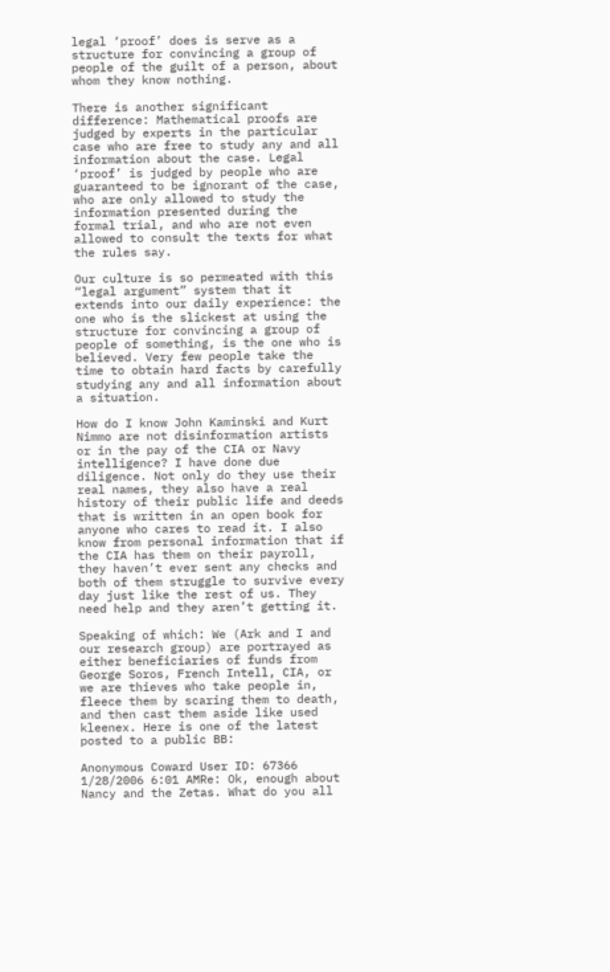legal ‘proof’ does is serve as a structure for convincing a group of people of the guilt of a person, about whom they know nothing.

There is another significant difference: Mathematical proofs are judged by experts in the particular case who are free to study any and all information about the case. Legal ‘proof’ is judged by people who are guaranteed to be ignorant of the case, who are only allowed to study the information presented during the formal trial, and who are not even allowed to consult the texts for what the rules say.

Our culture is so permeated with this “legal argument” system that it extends into our daily experience: the one who is the slickest at using the structure for convincing a group of people of something, is the one who is believed. Very few people take the time to obtain hard facts by carefully studying any and all information about a situation.

How do I know John Kaminski and Kurt Nimmo are not disinformation artists or in the pay of the CIA or Navy intelligence? I have done due diligence. Not only do they use their real names, they also have a real history of their public life and deeds that is written in an open book for anyone who cares to read it. I also know from personal information that if the CIA has them on their payroll, they haven’t ever sent any checks and both of them struggle to survive every day just like the rest of us. They need help and they aren’t getting it.

Speaking of which: We (Ark and I and our research group) are portrayed as either beneficiaries of funds from George Soros, French Intell, CIA, or we are thieves who take people in, fleece them by scaring them to death, and then cast them aside like used kleenex. Here is one of the latest posted to a public BB:

Anonymous Coward User ID: 67366 1/28/2006 6:01 AMRe: Ok, enough about Nancy and the Zetas. What do you all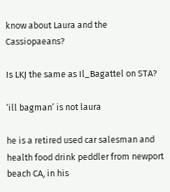know about Laura and the Cassiopaeans?

Is LKJ the same as Il_Bagattel on STA?

‘ill bagman’ is not laura

he is a retired used car salesman and health food drink peddler from newport beach CA, in his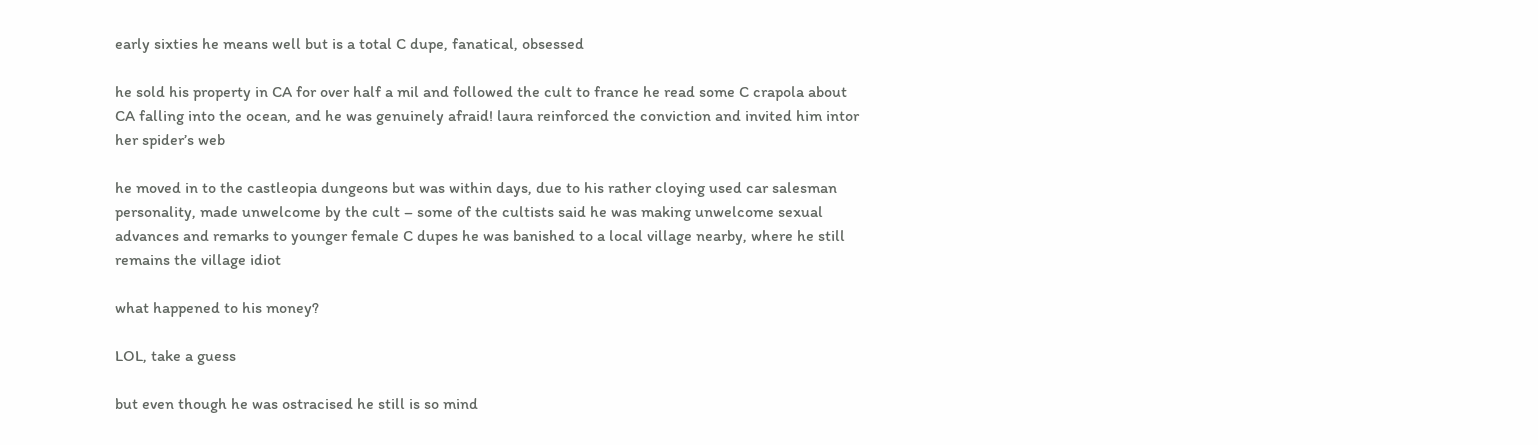early sixties he means well but is a total C dupe, fanatical, obsessed

he sold his property in CA for over half a mil and followed the cult to france he read some C crapola about CA falling into the ocean, and he was genuinely afraid! laura reinforced the conviction and invited him intor her spider’s web

he moved in to the castleopia dungeons but was within days, due to his rather cloying used car salesman personality, made unwelcome by the cult – some of the cultists said he was making unwelcome sexual advances and remarks to younger female C dupes he was banished to a local village nearby, where he still remains the village idiot

what happened to his money?

LOL, take a guess

but even though he was ostracised he still is so mind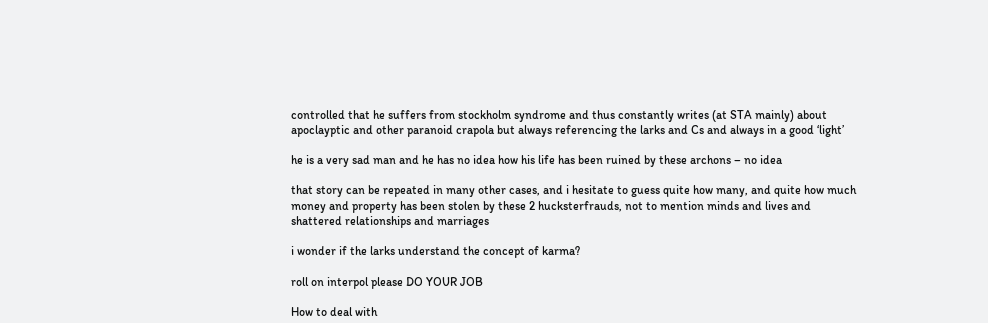controlled that he suffers from stockholm syndrome and thus constantly writes (at STA mainly) about apoclayptic and other paranoid crapola but always referencing the larks and Cs and always in a good ‘light’

he is a very sad man and he has no idea how his life has been ruined by these archons – no idea

that story can be repeated in many other cases, and i hesitate to guess quite how many, and quite how much money and property has been stolen by these 2 hucksterfrauds, not to mention minds and lives and shattered relationships and marriages

i wonder if the larks understand the concept of karma?

roll on interpol please DO YOUR JOB

How to deal with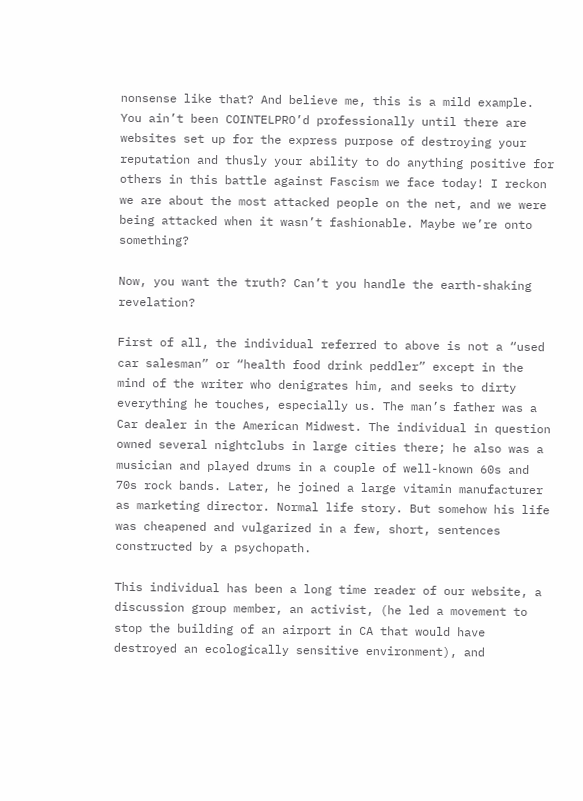nonsense like that? And believe me, this is a mild example. You ain’t been COINTELPRO’d professionally until there are websites set up for the express purpose of destroying your reputation and thusly your ability to do anything positive for others in this battle against Fascism we face today! I reckon we are about the most attacked people on the net, and we were being attacked when it wasn’t fashionable. Maybe we’re onto something?

Now, you want the truth? Can’t you handle the earth-shaking revelation?

First of all, the individual referred to above is not a “used car salesman” or “health food drink peddler” except in the mind of the writer who denigrates him, and seeks to dirty everything he touches, especially us. The man’s father was a Car dealer in the American Midwest. The individual in question owned several nightclubs in large cities there; he also was a musician and played drums in a couple of well-known 60s and 70s rock bands. Later, he joined a large vitamin manufacturer as marketing director. Normal life story. But somehow his life was cheapened and vulgarized in a few, short, sentences constructed by a psychopath.

This individual has been a long time reader of our website, a discussion group member, an activist, (he led a movement to stop the building of an airport in CA that would have destroyed an ecologically sensitive environment), and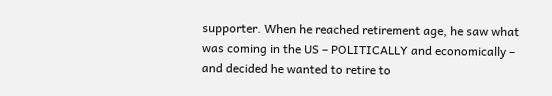supporter. When he reached retirement age, he saw what was coming in the US – POLITICALLY and economically – and decided he wanted to retire to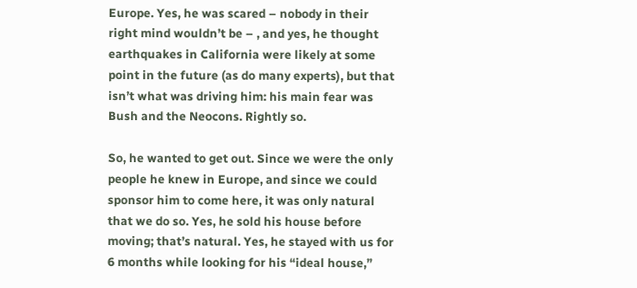Europe. Yes, he was scared – nobody in their right mind wouldn’t be – , and yes, he thought earthquakes in California were likely at some point in the future (as do many experts), but that isn’t what was driving him: his main fear was Bush and the Neocons. Rightly so.

So, he wanted to get out. Since we were the only people he knew in Europe, and since we could sponsor him to come here, it was only natural that we do so. Yes, he sold his house before moving; that’s natural. Yes, he stayed with us for 6 months while looking for his “ideal house,”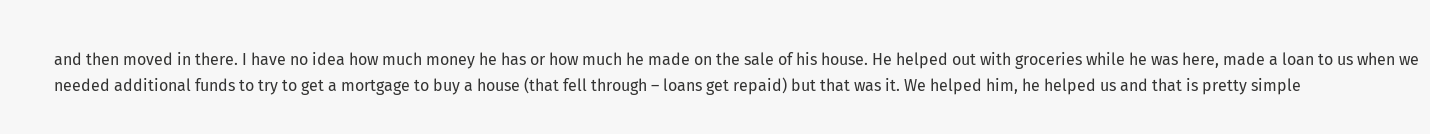and then moved in there. I have no idea how much money he has or how much he made on the sale of his house. He helped out with groceries while he was here, made a loan to us when we needed additional funds to try to get a mortgage to buy a house (that fell through – loans get repaid) but that was it. We helped him, he helped us and that is pretty simple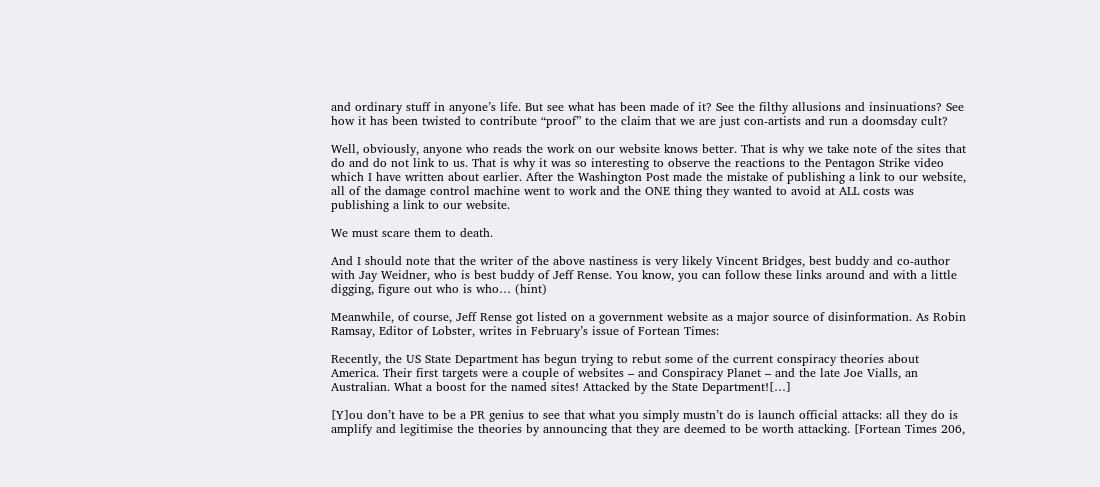and ordinary stuff in anyone’s life. But see what has been made of it? See the filthy allusions and insinuations? See how it has been twisted to contribute “proof” to the claim that we are just con-artists and run a doomsday cult?

Well, obviously, anyone who reads the work on our website knows better. That is why we take note of the sites that do and do not link to us. That is why it was so interesting to observe the reactions to the Pentagon Strike video which I have written about earlier. After the Washington Post made the mistake of publishing a link to our website, all of the damage control machine went to work and the ONE thing they wanted to avoid at ALL costs was publishing a link to our website.

We must scare them to death.

And I should note that the writer of the above nastiness is very likely Vincent Bridges, best buddy and co-author with Jay Weidner, who is best buddy of Jeff Rense. You know, you can follow these links around and with a little digging, figure out who is who… (hint)

Meanwhile, of course, Jeff Rense got listed on a government website as a major source of disinformation. As Robin Ramsay, Editor of Lobster, writes in February’s issue of Fortean Times:

Recently, the US State Department has begun trying to rebut some of the current conspiracy theories about America. Their first targets were a couple of websites – and Conspiracy Planet – and the late Joe Vialls, an Australian. What a boost for the named sites! Attacked by the State Department![…]

[Y]ou don’t have to be a PR genius to see that what you simply mustn’t do is launch official attacks: all they do is amplify and legitimise the theories by announcing that they are deemed to be worth attacking. [Fortean Times 206,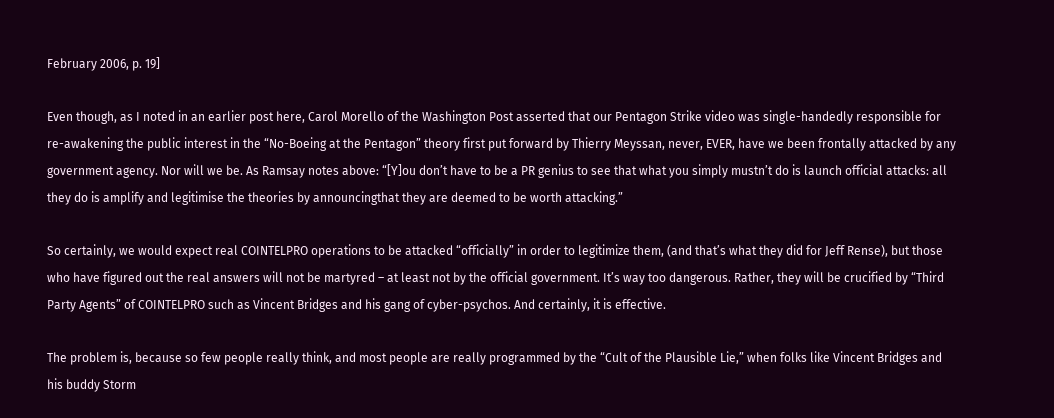February 2006, p. 19]

Even though, as I noted in an earlier post here, Carol Morello of the Washington Post asserted that our Pentagon Strike video was single-handedly responsible for re-awakening the public interest in the “No-Boeing at the Pentagon” theory first put forward by Thierry Meyssan, never, EVER, have we been frontally attacked by any government agency. Nor will we be. As Ramsay notes above: “[Y]ou don’t have to be a PR genius to see that what you simply mustn’t do is launch official attacks: all they do is amplify and legitimise the theories by announcingthat they are deemed to be worth attacking.”

So certainly, we would expect real COINTELPRO operations to be attacked “officially” in order to legitimize them, (and that’s what they did for Jeff Rense), but those who have figured out the real answers will not be martyred – at least not by the official government. It’s way too dangerous. Rather, they will be crucified by “Third Party Agents” of COINTELPRO such as Vincent Bridges and his gang of cyber-psychos. And certainly, it is effective.

The problem is, because so few people really think, and most people are really programmed by the “Cult of the Plausible Lie,” when folks like Vincent Bridges and his buddy Storm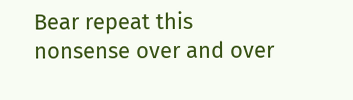Bear repeat this nonsense over and over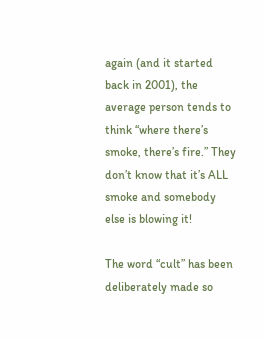again (and it started back in 2001), the average person tends to think “where there’s smoke, there’s fire.” They don’t know that it’s ALL smoke and somebody else is blowing it!

The word “cult” has been deliberately made so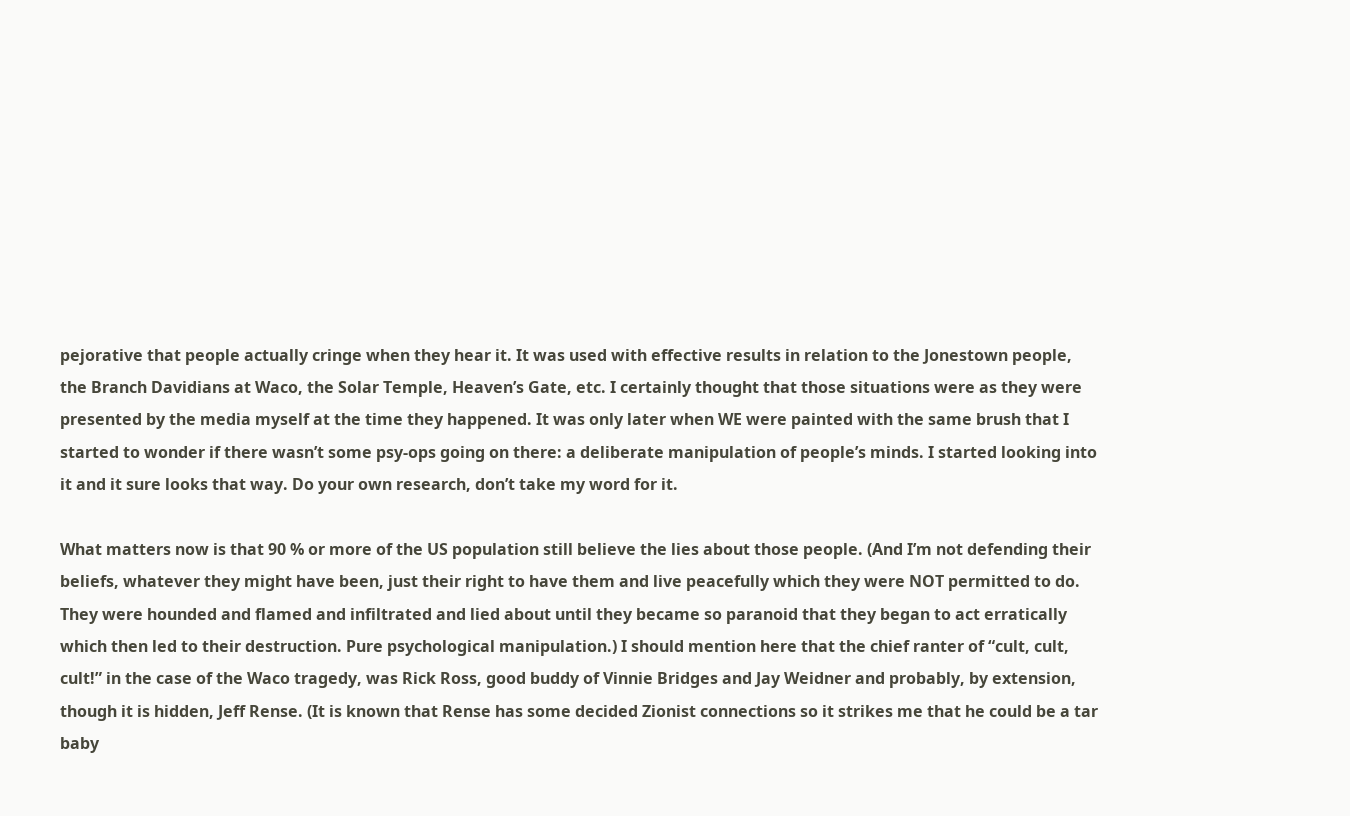pejorative that people actually cringe when they hear it. It was used with effective results in relation to the Jonestown people, the Branch Davidians at Waco, the Solar Temple, Heaven’s Gate, etc. I certainly thought that those situations were as they were presented by the media myself at the time they happened. It was only later when WE were painted with the same brush that I started to wonder if there wasn’t some psy-ops going on there: a deliberate manipulation of people’s minds. I started looking into it and it sure looks that way. Do your own research, don’t take my word for it.

What matters now is that 90 % or more of the US population still believe the lies about those people. (And I’m not defending their beliefs, whatever they might have been, just their right to have them and live peacefully which they were NOT permitted to do. They were hounded and flamed and infiltrated and lied about until they became so paranoid that they began to act erratically which then led to their destruction. Pure psychological manipulation.) I should mention here that the chief ranter of “cult, cult, cult!” in the case of the Waco tragedy, was Rick Ross, good buddy of Vinnie Bridges and Jay Weidner and probably, by extension, though it is hidden, Jeff Rense. (It is known that Rense has some decided Zionist connections so it strikes me that he could be a tar baby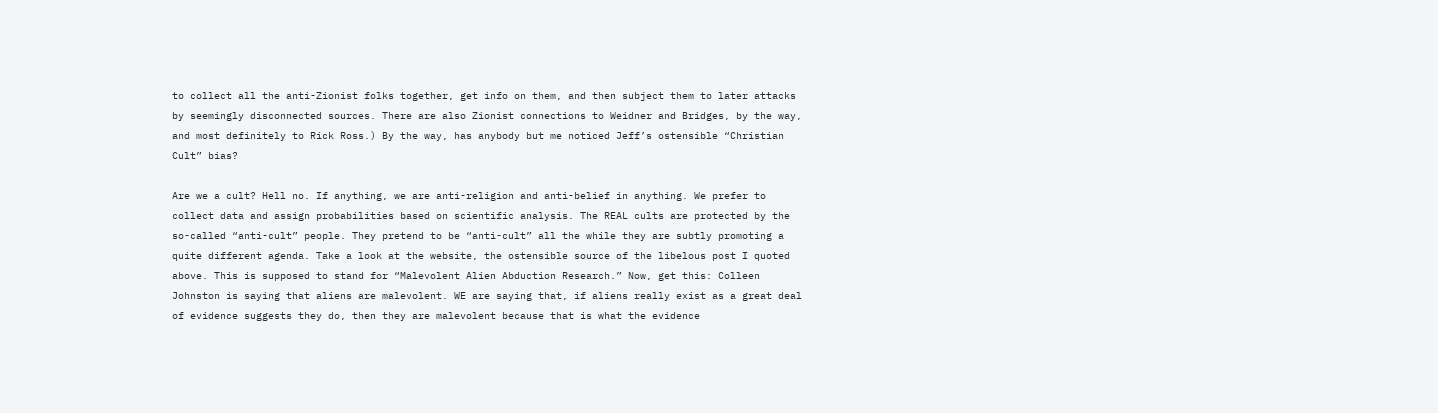to collect all the anti-Zionist folks together, get info on them, and then subject them to later attacks by seemingly disconnected sources. There are also Zionist connections to Weidner and Bridges, by the way, and most definitely to Rick Ross.) By the way, has anybody but me noticed Jeff’s ostensible “Christian Cult” bias?

Are we a cult? Hell no. If anything, we are anti-religion and anti-belief in anything. We prefer to collect data and assign probabilities based on scientific analysis. The REAL cults are protected by the so-called “anti-cult” people. They pretend to be “anti-cult” all the while they are subtly promoting a quite different agenda. Take a look at the website, the ostensible source of the libelous post I quoted above. This is supposed to stand for “Malevolent Alien Abduction Research.” Now, get this: Colleen Johnston is saying that aliens are malevolent. WE are saying that, if aliens really exist as a great deal of evidence suggests they do, then they are malevolent because that is what the evidence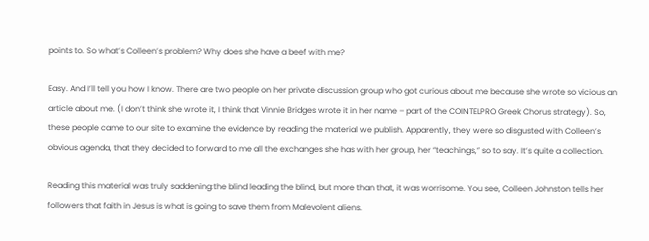points to. So what’s Colleen’s problem? Why does she have a beef with me?

Easy. And I’ll tell you how I know. There are two people on her private discussion group who got curious about me because she wrote so vicious an article about me. (I don’t think she wrote it, I think that Vinnie Bridges wrote it in her name – part of the COINTELPRO Greek Chorus strategy). So, these people came to our site to examine the evidence by reading the material we publish. Apparently, they were so disgusted with Colleen’s obvious agenda, that they decided to forward to me all the exchanges she has with her group, her “teachings,” so to say. It’s quite a collection.

Reading this material was truly saddening:the blind leading the blind, but more than that, it was worrisome. You see, Colleen Johnston tells her followers that faith in Jesus is what is going to save them from Malevolent aliens.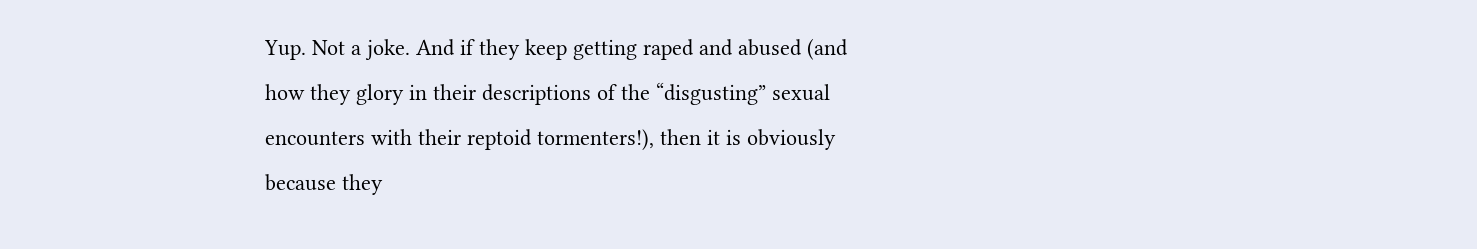Yup. Not a joke. And if they keep getting raped and abused (and how they glory in their descriptions of the “disgusting” sexual encounters with their reptoid tormenters!), then it is obviously because they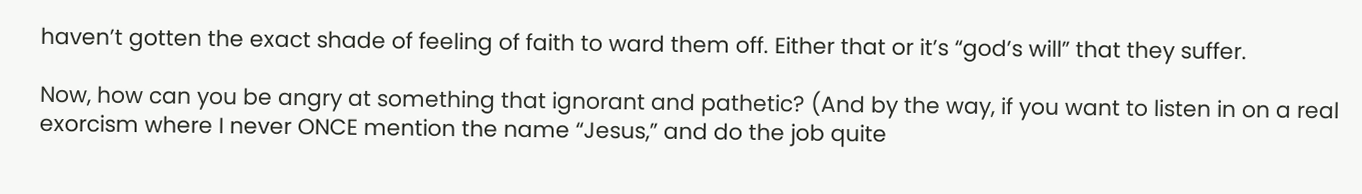haven’t gotten the exact shade of feeling of faith to ward them off. Either that or it’s “god’s will” that they suffer.

Now, how can you be angry at something that ignorant and pathetic? (And by the way, if you want to listen in on a real exorcism where I never ONCE mention the name “Jesus,” and do the job quite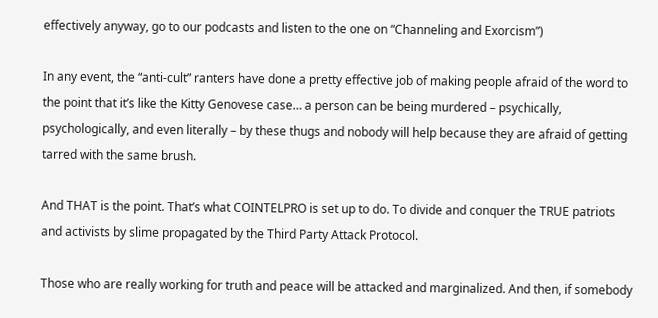effectively anyway, go to our podcasts and listen to the one on “Channeling and Exorcism”)

In any event, the “anti-cult” ranters have done a pretty effective job of making people afraid of the word to the point that it’s like the Kitty Genovese case… a person can be being murdered – psychically, psychologically, and even literally – by these thugs and nobody will help because they are afraid of getting tarred with the same brush.

And THAT is the point. That’s what COINTELPRO is set up to do. To divide and conquer the TRUE patriots and activists by slime propagated by the Third Party Attack Protocol.

Those who are really working for truth and peace will be attacked and marginalized. And then, if somebody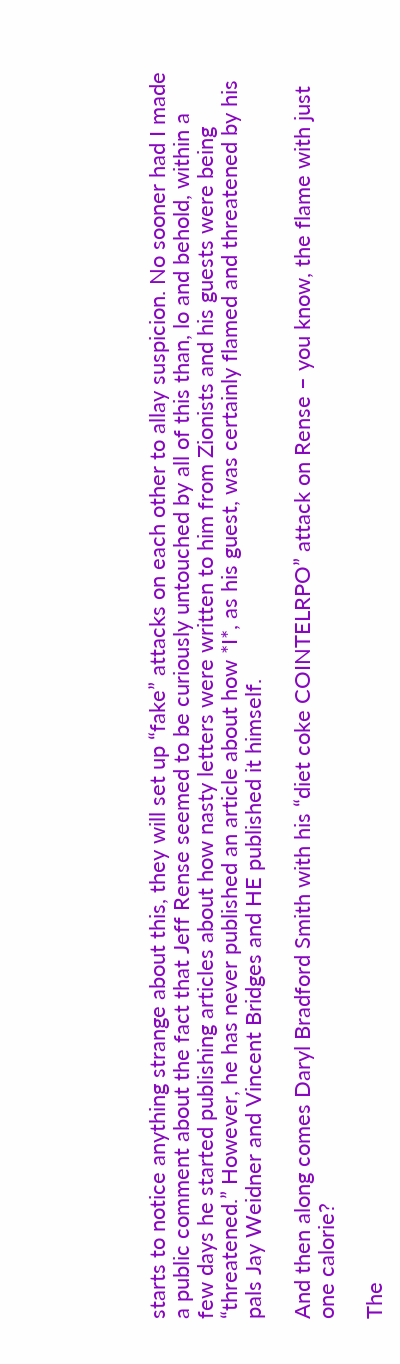starts to notice anything strange about this, they will set up “fake” attacks on each other to allay suspicion. No sooner had I made a public comment about the fact that Jeff Rense seemed to be curiously untouched by all of this than, lo and behold, within a few days he started publishing articles about how nasty letters were written to him from Zionists and his guests were being “threatened.” However, he has never published an article about how *I*, as his guest, was certainly flamed and threatened by his pals Jay Weidner and Vincent Bridges and HE published it himself.

And then along comes Daryl Bradford Smith with his “diet coke COINTELRPO” attack on Rense – you know, the flame with just one calorie?

The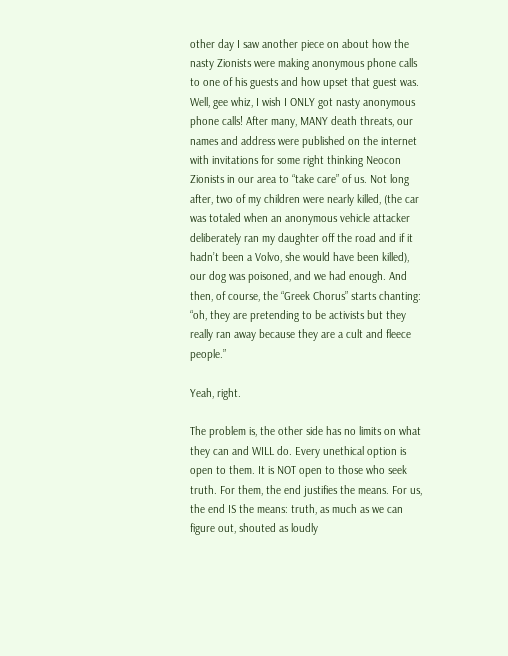other day I saw another piece on about how the nasty Zionists were making anonymous phone calls to one of his guests and how upset that guest was. Well, gee whiz, I wish I ONLY got nasty anonymous phone calls! After many, MANY death threats, our names and address were published on the internet with invitations for some right thinking Neocon Zionists in our area to “take care” of us. Not long after, two of my children were nearly killed, (the car was totaled when an anonymous vehicle attacker deliberately ran my daughter off the road and if it hadn’t been a Volvo, she would have been killed), our dog was poisoned, and we had enough. And then, of course, the “Greek Chorus” starts chanting: “oh, they are pretending to be activists but they really ran away because they are a cult and fleece people.”

Yeah, right.

The problem is, the other side has no limits on what they can and WILL do. Every unethical option is open to them. It is NOT open to those who seek truth. For them, the end justifies the means. For us, the end IS the means: truth, as much as we can figure out, shouted as loudly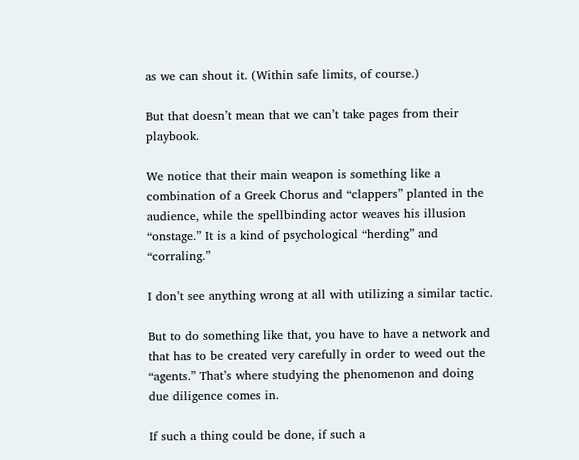as we can shout it. (Within safe limits, of course.)

But that doesn’t mean that we can’t take pages from their playbook.

We notice that their main weapon is something like a combination of a Greek Chorus and “clappers” planted in the audience, while the spellbinding actor weaves his illusion “onstage.” It is a kind of psychological “herding” and “corraling.”

I don’t see anything wrong at all with utilizing a similar tactic.

But to do something like that, you have to have a network and that has to be created very carefully in order to weed out the “agents.” That’s where studying the phenomenon and doing due diligence comes in.

If such a thing could be done, if such a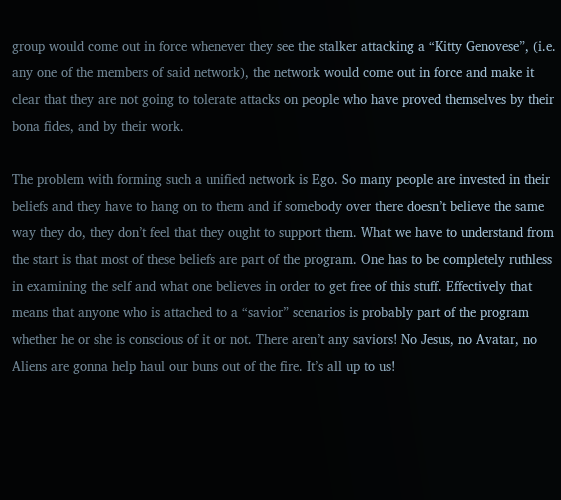group would come out in force whenever they see the stalker attacking a “Kitty Genovese”, (i.e. any one of the members of said network), the network would come out in force and make it clear that they are not going to tolerate attacks on people who have proved themselves by their bona fides, and by their work.

The problem with forming such a unified network is Ego. So many people are invested in their beliefs and they have to hang on to them and if somebody over there doesn’t believe the same way they do, they don’t feel that they ought to support them. What we have to understand from the start is that most of these beliefs are part of the program. One has to be completely ruthless in examining the self and what one believes in order to get free of this stuff. Effectively that means that anyone who is attached to a “savior” scenarios is probably part of the program whether he or she is conscious of it or not. There aren’t any saviors! No Jesus, no Avatar, no Aliens are gonna help haul our buns out of the fire. It’s all up to us!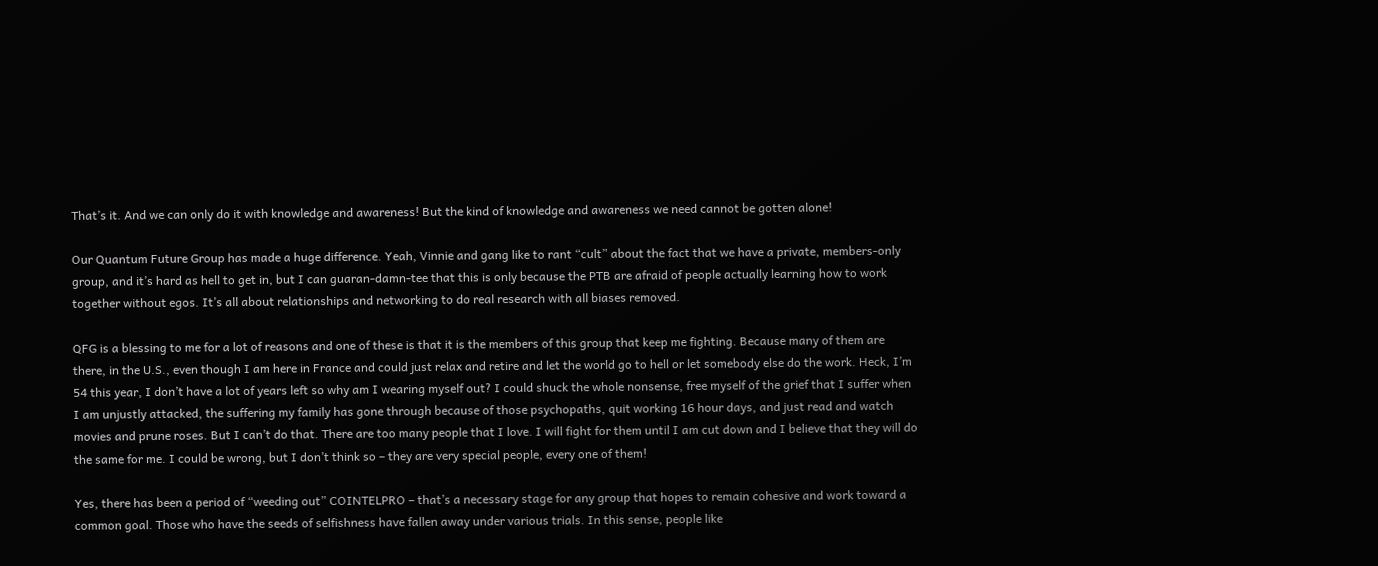That’s it. And we can only do it with knowledge and awareness! But the kind of knowledge and awareness we need cannot be gotten alone!

Our Quantum Future Group has made a huge difference. Yeah, Vinnie and gang like to rant “cult” about the fact that we have a private, members-only group, and it’s hard as hell to get in, but I can guaran-damn-tee that this is only because the PTB are afraid of people actually learning how to work together without egos. It’s all about relationships and networking to do real research with all biases removed.

QFG is a blessing to me for a lot of reasons and one of these is that it is the members of this group that keep me fighting. Because many of them are there, in the U.S., even though I am here in France and could just relax and retire and let the world go to hell or let somebody else do the work. Heck, I’m 54 this year, I don’t have a lot of years left so why am I wearing myself out? I could shuck the whole nonsense, free myself of the grief that I suffer when I am unjustly attacked, the suffering my family has gone through because of those psychopaths, quit working 16 hour days, and just read and watch movies and prune roses. But I can’t do that. There are too many people that I love. I will fight for them until I am cut down and I believe that they will do the same for me. I could be wrong, but I don’t think so – they are very special people, every one of them!

Yes, there has been a period of “weeding out” COINTELPRO – that’s a necessary stage for any group that hopes to remain cohesive and work toward a common goal. Those who have the seeds of selfishness have fallen away under various trials. In this sense, people like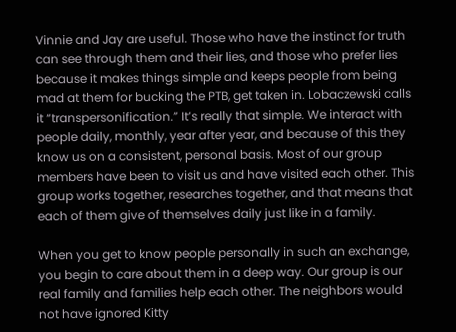Vinnie and Jay are useful. Those who have the instinct for truth can see through them and their lies, and those who prefer lies because it makes things simple and keeps people from being mad at them for bucking the PTB, get taken in. Lobaczewski calls it “transpersonification.” It’s really that simple. We interact with people daily, monthly, year after year, and because of this they know us on a consistent, personal basis. Most of our group members have been to visit us and have visited each other. This group works together, researches together, and that means that each of them give of themselves daily just like in a family.

When you get to know people personally in such an exchange, you begin to care about them in a deep way. Our group is our real family and families help each other. The neighbors would not have ignored Kitty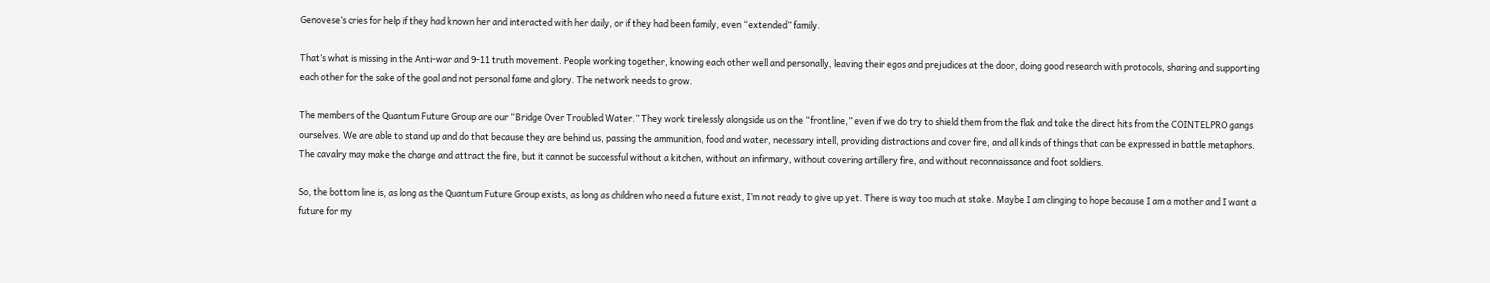Genovese’s cries for help if they had known her and interacted with her daily, or if they had been family, even “extended” family.

That’s what is missing in the Anti-war and 9-11 truth movement. People working together, knowing each other well and personally, leaving their egos and prejudices at the door, doing good research with protocols, sharing and supporting each other for the sake of the goal and not personal fame and glory. The network needs to grow.

The members of the Quantum Future Group are our “Bridge Over Troubled Water.” They work tirelessly alongside us on the “frontline,” even if we do try to shield them from the flak and take the direct hits from the COINTELPRO gangs ourselves. We are able to stand up and do that because they are behind us, passing the ammunition, food and water, necessary intell, providing distractions and cover fire, and all kinds of things that can be expressed in battle metaphors. The cavalry may make the charge and attract the fire, but it cannot be successful without a kitchen, without an infirmary, without covering artillery fire, and without reconnaissance and foot soldiers.

So, the bottom line is, as long as the Quantum Future Group exists, as long as children who need a future exist, I’m not ready to give up yet. There is way too much at stake. Maybe I am clinging to hope because I am a mother and I want a future for my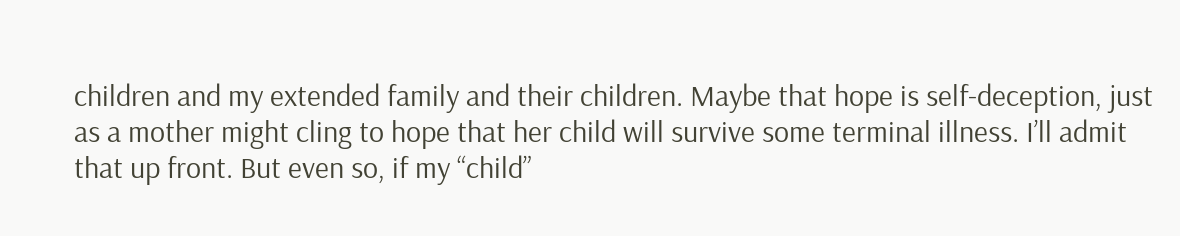children and my extended family and their children. Maybe that hope is self-deception, just as a mother might cling to hope that her child will survive some terminal illness. I’ll admit that up front. But even so, if my “child”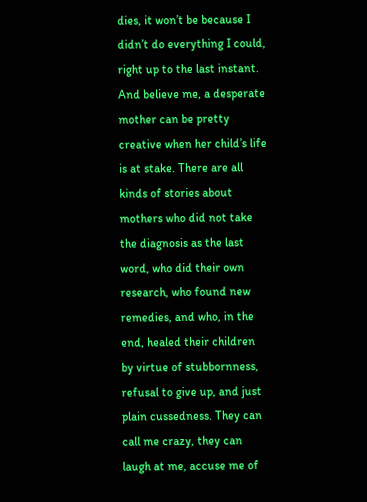dies, it won’t be because I didn’t do everything I could, right up to the last instant. And believe me, a desperate mother can be pretty creative when her child’s life is at stake. There are all kinds of stories about mothers who did not take the diagnosis as the last word, who did their own research, who found new remedies, and who, in the end, healed their children by virtue of stubbornness, refusal to give up, and just plain cussedness. They can call me crazy, they can laugh at me, accuse me of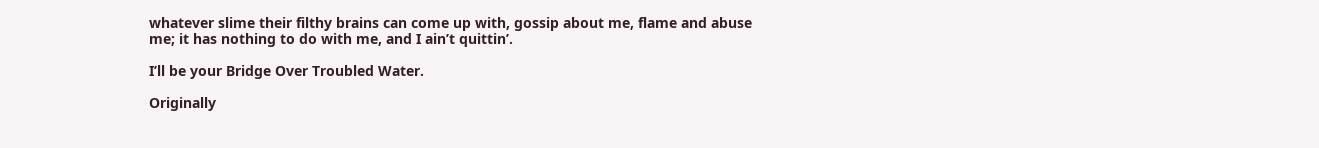whatever slime their filthy brains can come up with, gossip about me, flame and abuse me; it has nothing to do with me, and I ain’t quittin’.

I’ll be your Bridge Over Troubled Water.

Originally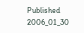Published 2006_01_30